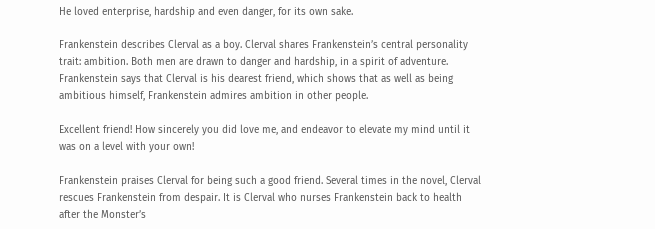He loved enterprise, hardship and even danger, for its own sake.

Frankenstein describes Clerval as a boy. Clerval shares Frankenstein’s central personality trait: ambition. Both men are drawn to danger and hardship, in a spirit of adventure. Frankenstein says that Clerval is his dearest friend, which shows that as well as being ambitious himself, Frankenstein admires ambition in other people.

Excellent friend! How sincerely you did love me, and endeavor to elevate my mind until it was on a level with your own!

Frankenstein praises Clerval for being such a good friend. Several times in the novel, Clerval rescues Frankenstein from despair. It is Clerval who nurses Frankenstein back to health after the Monster’s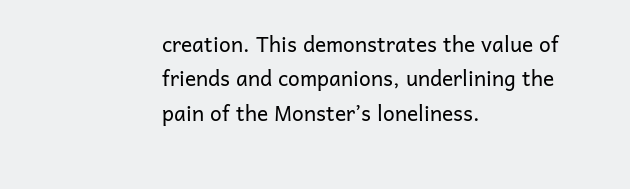creation. This demonstrates the value of friends and companions, underlining the pain of the Monster’s loneliness.